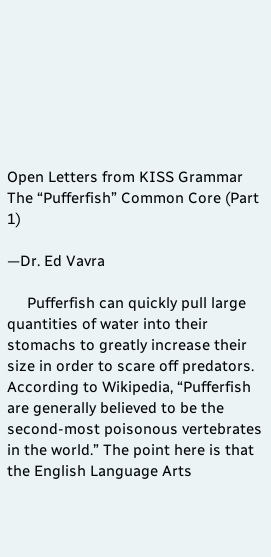Open Letters from KISS Grammar
The “Pufferfish” Common Core (Part 1)

—Dr. Ed Vavra

     Pufferfish can quickly pull large quantities of water into their stomachs to greatly increase their size in order to scare off predators. According to Wikipedia, “Pufferfish are generally believed to be the second-most poisonous vertebrates in the world.” The point here is that the English Language Arts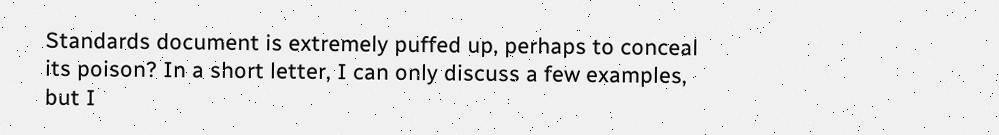Standards document is extremely puffed up, perhaps to conceal its poison? In a short letter, I can only discuss a few examples, but I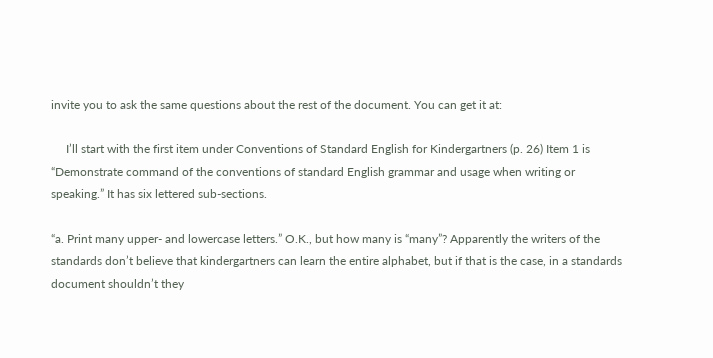invite you to ask the same questions about the rest of the document. You can get it at:

     I’ll start with the first item under Conventions of Standard English for Kindergartners (p. 26) Item 1 is “Demonstrate command of the conventions of standard English grammar and usage when writing or speaking.” It has six lettered sub-sections.

“a. Print many upper- and lowercase letters.” O.K., but how many is “many”? Apparently the writers of the standards don’t believe that kindergartners can learn the entire alphabet, but if that is the case, in a standards document shouldn’t they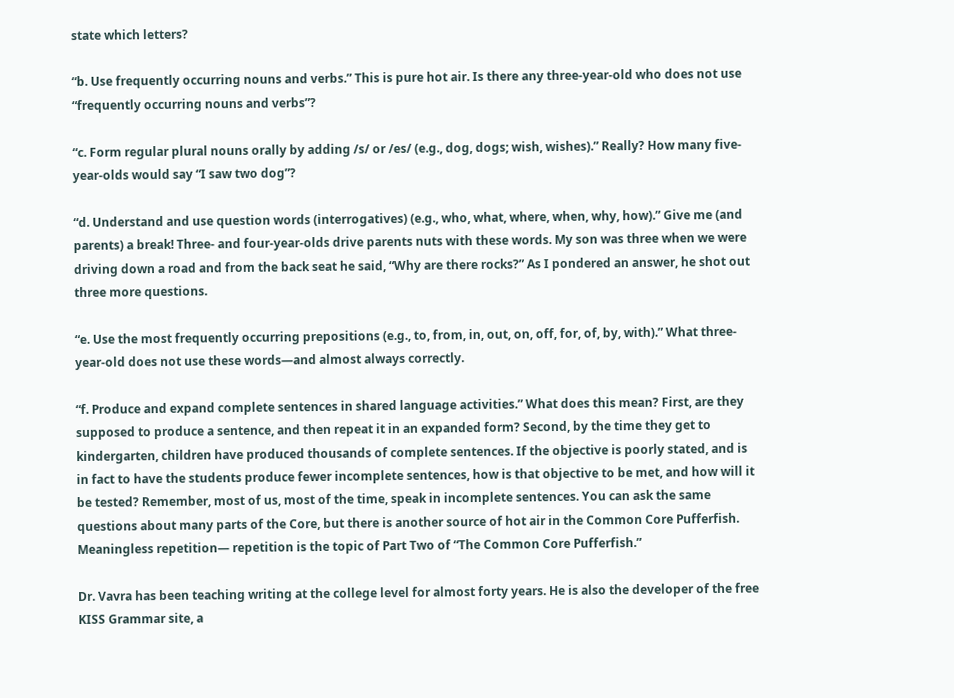state which letters?

“b. Use frequently occurring nouns and verbs.” This is pure hot air. Is there any three-year-old who does not use “frequently occurring nouns and verbs”?

“c. Form regular plural nouns orally by adding /s/ or /es/ (e.g., dog, dogs; wish, wishes).” Really? How many five-year-olds would say “I saw two dog”?

“d. Understand and use question words (interrogatives) (e.g., who, what, where, when, why, how).” Give me (and parents) a break! Three- and four-year-olds drive parents nuts with these words. My son was three when we were driving down a road and from the back seat he said, “Why are there rocks?” As I pondered an answer, he shot out three more questions.

“e. Use the most frequently occurring prepositions (e.g., to, from, in, out, on, off, for, of, by, with).” What three-year-old does not use these words—and almost always correctly.

“f. Produce and expand complete sentences in shared language activities.” What does this mean? First, are they supposed to produce a sentence, and then repeat it in an expanded form? Second, by the time they get to kindergarten, children have produced thousands of complete sentences. If the objective is poorly stated, and is in fact to have the students produce fewer incomplete sentences, how is that objective to be met, and how will it be tested? Remember, most of us, most of the time, speak in incomplete sentences. You can ask the same questions about many parts of the Core, but there is another source of hot air in the Common Core Pufferfish. Meaningless repetition— repetition is the topic of Part Two of “The Common Core Pufferfish.”

Dr. Vavra has been teaching writing at the college level for almost forty years. He is also the developer of the free KISS Grammar site, a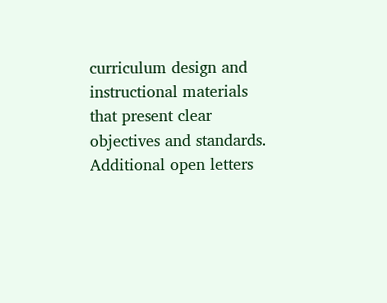curriculum design and instructional materials that present clear objectives and standards. Additional open letters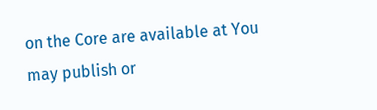on the Core are available at You may publish or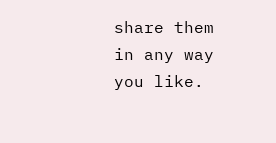share them in any way you like.